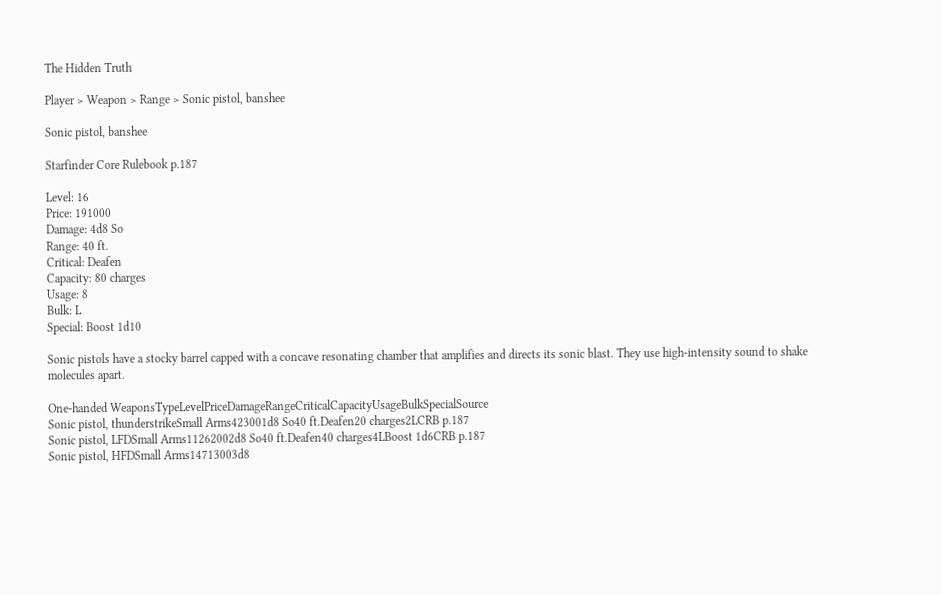The Hidden Truth

Player > Weapon > Range > Sonic pistol, banshee

Sonic pistol, banshee

Starfinder Core Rulebook p.187

Level: 16
Price: 191000
Damage: 4d8 So
Range: 40 ft.
Critical: Deafen
Capacity: 80 charges
Usage: 8
Bulk: L
Special: Boost 1d10

Sonic pistols have a stocky barrel capped with a concave resonating chamber that amplifies and directs its sonic blast. They use high-intensity sound to shake molecules apart.

One-handed WeaponsTypeLevelPriceDamageRangeCriticalCapacityUsageBulkSpecialSource
Sonic pistol, thunderstrikeSmall Arms423001d8 So40 ft.Deafen20 charges2LCRB p.187
Sonic pistol, LFDSmall Arms11262002d8 So40 ft.Deafen40 charges4LBoost 1d6CRB p.187
Sonic pistol, HFDSmall Arms14713003d8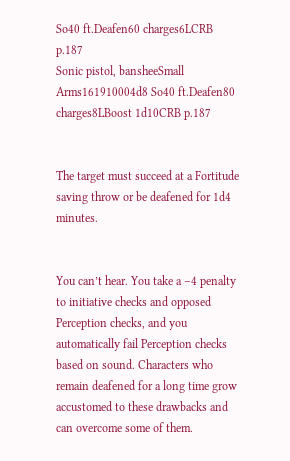So40 ft.Deafen60 charges6LCRB p.187
Sonic pistol, bansheeSmall Arms161910004d8 So40 ft.Deafen80 charges8LBoost 1d10CRB p.187


The target must succeed at a Fortitude saving throw or be deafened for 1d4 minutes.


You can’t hear. You take a –4 penalty to initiative checks and opposed Perception checks, and you automatically fail Perception checks based on sound. Characters who remain deafened for a long time grow accustomed to these drawbacks and can overcome some of them.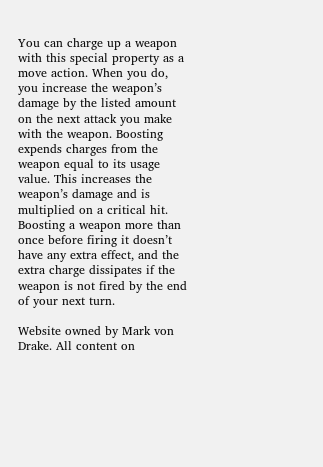You can charge up a weapon with this special property as a move action. When you do, you increase the weapon’s damage by the listed amount on the next attack you make with the weapon. Boosting expends charges from the weapon equal to its usage value. This increases the weapon’s damage and is multiplied on a critical hit. Boosting a weapon more than once before firing it doesn’t have any extra effect, and the extra charge dissipates if the weapon is not fired by the end of your next turn.

Website owned by Mark von Drake. All content on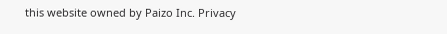this website owned by Paizo Inc. Privacy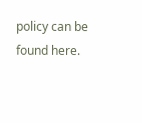policy can be found here.